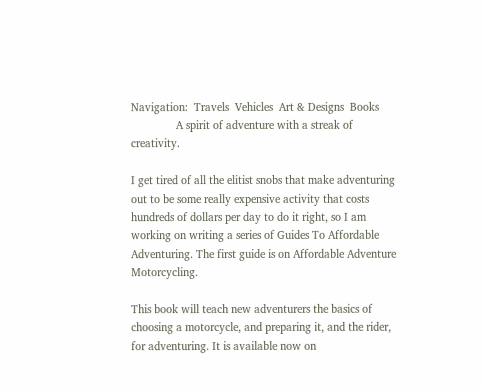Navigation:  Travels  Vehicles  Art & Designs  Books
               A spirit of adventure with a streak of creativity.

I get tired of all the elitist snobs that make adventuring out to be some really expensive activity that costs hundreds of dollars per day to do it right, so I am working on writing a series of Guides To Affordable Adventuring. The first guide is on Affordable Adventure Motorcycling.

This book will teach new adventurers the basics of choosing a motorcycle, and preparing it, and the rider, for adventuring. It is available now on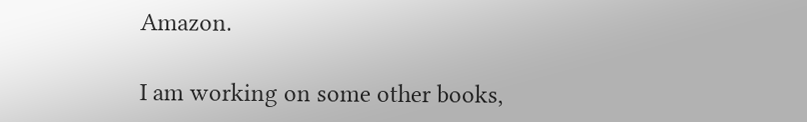Amazon.

I am working on some other books,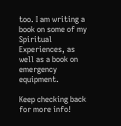too. I am writing a book on some of my Spiritual Experiences, as well as a book on emergency equipment.

Keep checking back for more info!